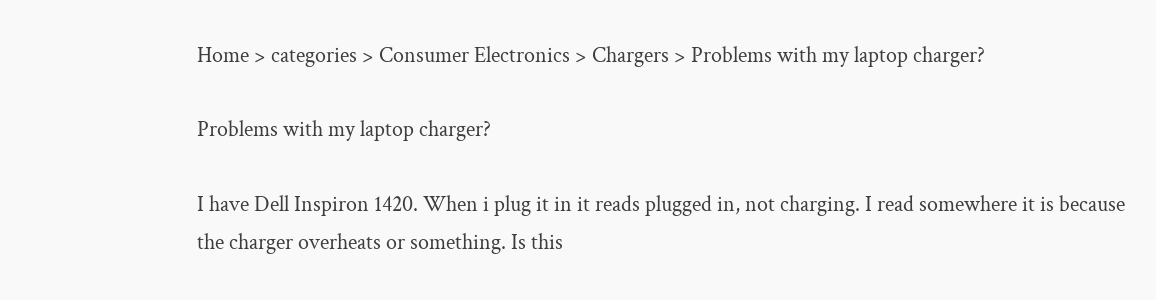Home > categories > Consumer Electronics > Chargers > Problems with my laptop charger?

Problems with my laptop charger?

I have Dell Inspiron 1420. When i plug it in it reads plugged in, not charging. I read somewhere it is because the charger overheats or something. Is this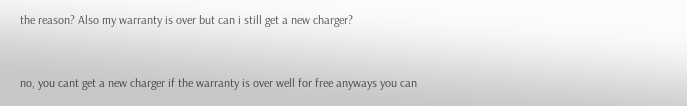the reason? Also my warranty is over but can i still get a new charger?


no, you cant get a new charger if the warranty is over well for free anyways you can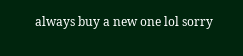always buy a new one lol sorry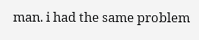man. i had the same problem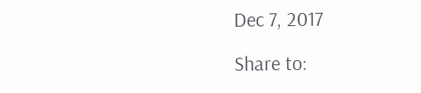Dec 7, 2017

Share to: